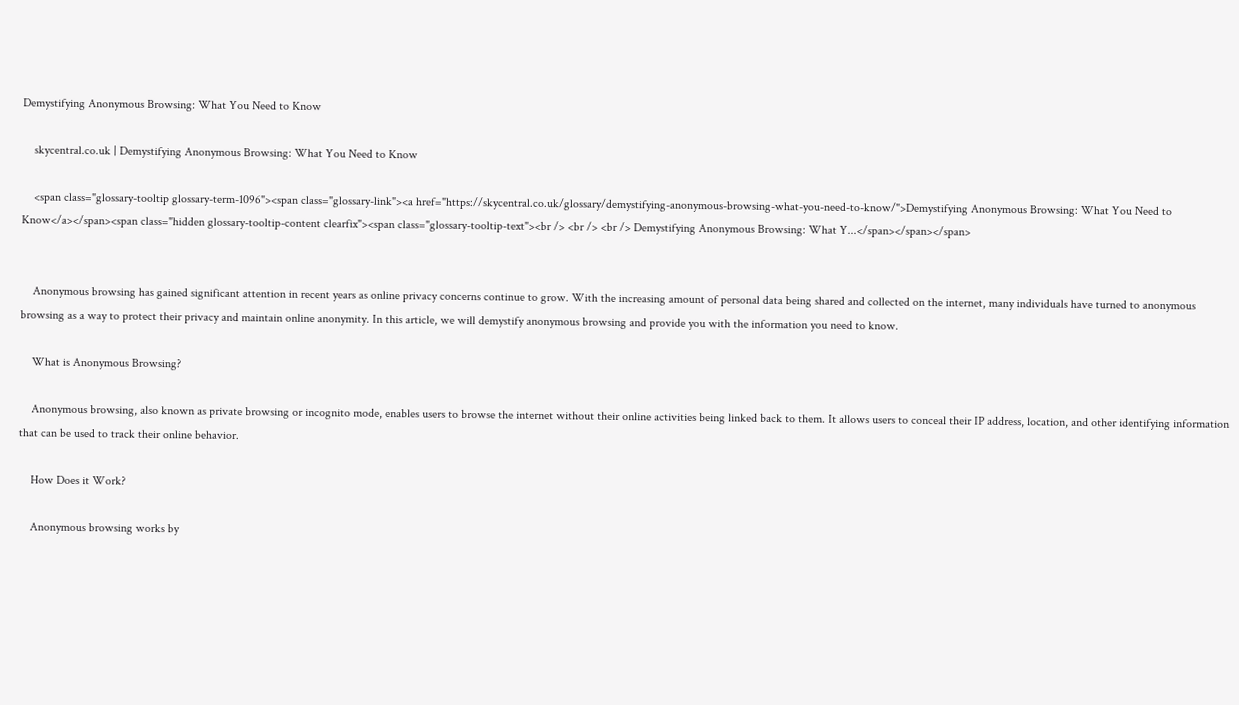Demystifying Anonymous Browsing: What You Need to Know

    skycentral.co.uk | Demystifying Anonymous Browsing: What You Need to Know

    <span class="glossary-tooltip glossary-term-1096"><span class="glossary-link"><a href="https://skycentral.co.uk/glossary/demystifying-anonymous-browsing-what-you-need-to-know/">Demystifying Anonymous Browsing: What You Need to Know</a></span><span class="hidden glossary-tooltip-content clearfix"><span class="glossary-tooltip-text"><br /> <br /> <br /> Demystifying Anonymous Browsing: What Y...</span></span></span>


    Anonymous browsing has gained significant attention in recent years as online privacy concerns continue to grow. With the increasing amount of personal data being shared and collected on the internet, many individuals have turned to anonymous browsing as a way to protect their privacy and maintain online anonymity. In this article, we will demystify anonymous browsing and provide you with the information you need to know.

    What is Anonymous Browsing?

    Anonymous browsing, also known as private browsing or incognito mode, enables users to browse the internet without their online activities being linked back to them. It allows users to conceal their IP address, location, and other identifying information that can be used to track their online behavior.

    How Does it Work?

    Anonymous browsing works by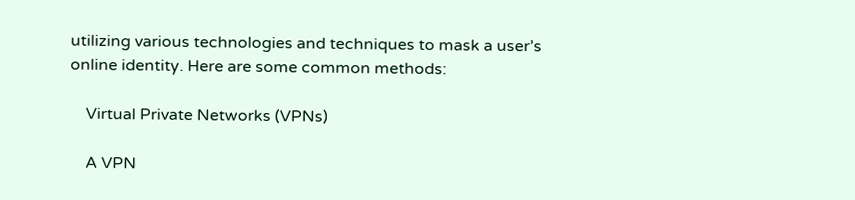utilizing various technologies and techniques to mask a user’s online identity. Here are some common methods:

    Virtual Private Networks (VPNs)

    A VPN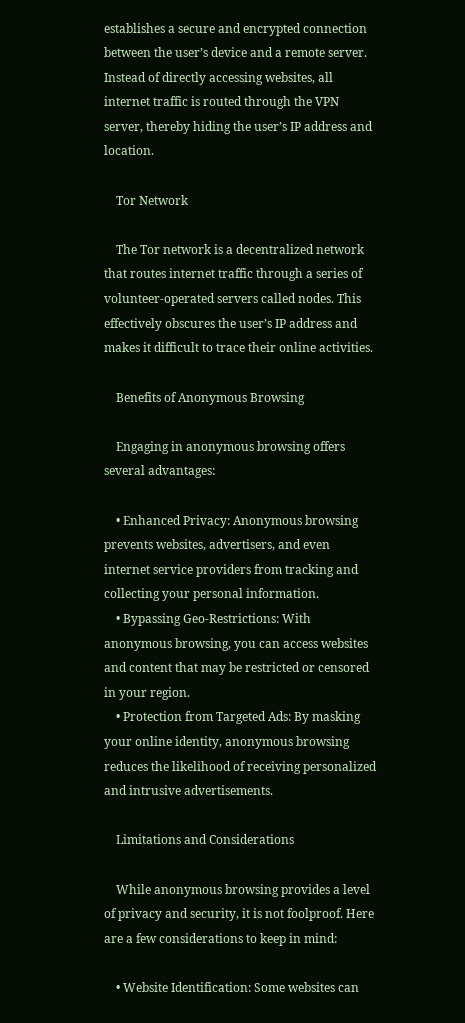establishes a secure and encrypted connection between the user’s device and a remote server. Instead of directly accessing websites, all internet traffic is routed through the VPN server, thereby hiding the user’s IP address and location.

    Tor Network

    The Tor network is a decentralized network that routes internet traffic through a series of volunteer-operated servers called nodes. This effectively obscures the user’s IP address and makes it difficult to trace their online activities.

    Benefits of Anonymous Browsing

    Engaging in anonymous browsing offers several advantages:

    • Enhanced Privacy: Anonymous browsing prevents websites, advertisers, and even internet service providers from tracking and collecting your personal information.
    • Bypassing Geo-Restrictions: With anonymous browsing, you can access websites and content that may be restricted or censored in your region.
    • Protection from Targeted Ads: By masking your online identity, anonymous browsing reduces the likelihood of receiving personalized and intrusive advertisements.

    Limitations and Considerations

    While anonymous browsing provides a level of privacy and security, it is not foolproof. Here are a few considerations to keep in mind:

    • Website Identification: Some websites can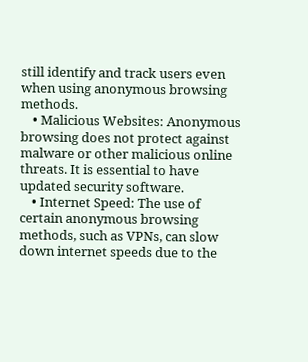still identify and track users even when using anonymous browsing methods.
    • Malicious Websites: Anonymous browsing does not protect against malware or other malicious online threats. It is essential to have updated security software.
    • Internet Speed: The use of certain anonymous browsing methods, such as VPNs, can slow down internet speeds due to the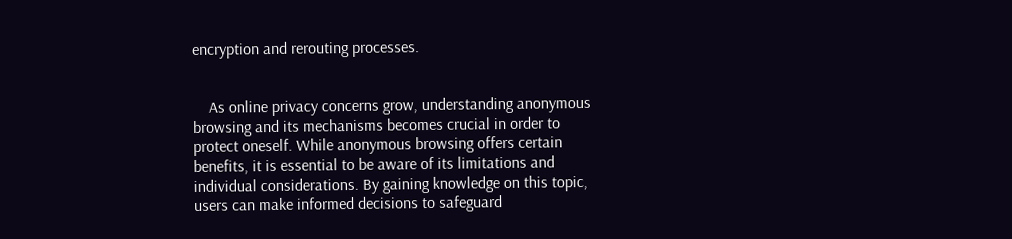encryption and rerouting processes.


    As online privacy concerns grow, understanding anonymous browsing and its mechanisms becomes crucial in order to protect oneself. While anonymous browsing offers certain benefits, it is essential to be aware of its limitations and individual considerations. By gaining knowledge on this topic, users can make informed decisions to safeguard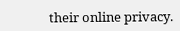their online privacy.